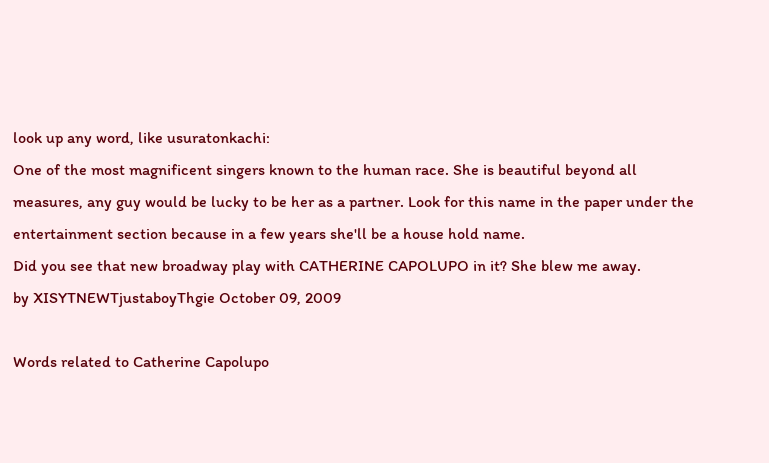look up any word, like usuratonkachi:
One of the most magnificent singers known to the human race. She is beautiful beyond all measures, any guy would be lucky to be her as a partner. Look for this name in the paper under the entertainment section because in a few years she'll be a house hold name.
Did you see that new broadway play with CATHERINE CAPOLUPO in it? She blew me away.
by XISYTNEWTjustaboyThgie October 09, 2009

Words related to Catherine Capolupo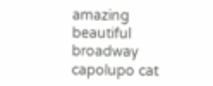amazing beautiful broadway capolupo cat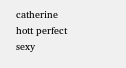catherine hott perfect sexy